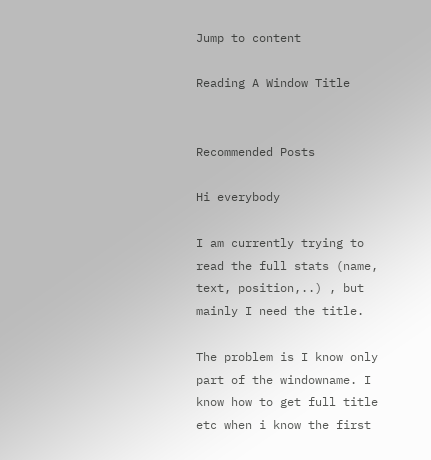Jump to content

Reading A Window Title


Recommended Posts

Hi everybody

I am currently trying to read the full stats (name, text, position,..) , but mainly I need the title.

The problem is I know only part of the windowname. I know how to get full title etc when i know the first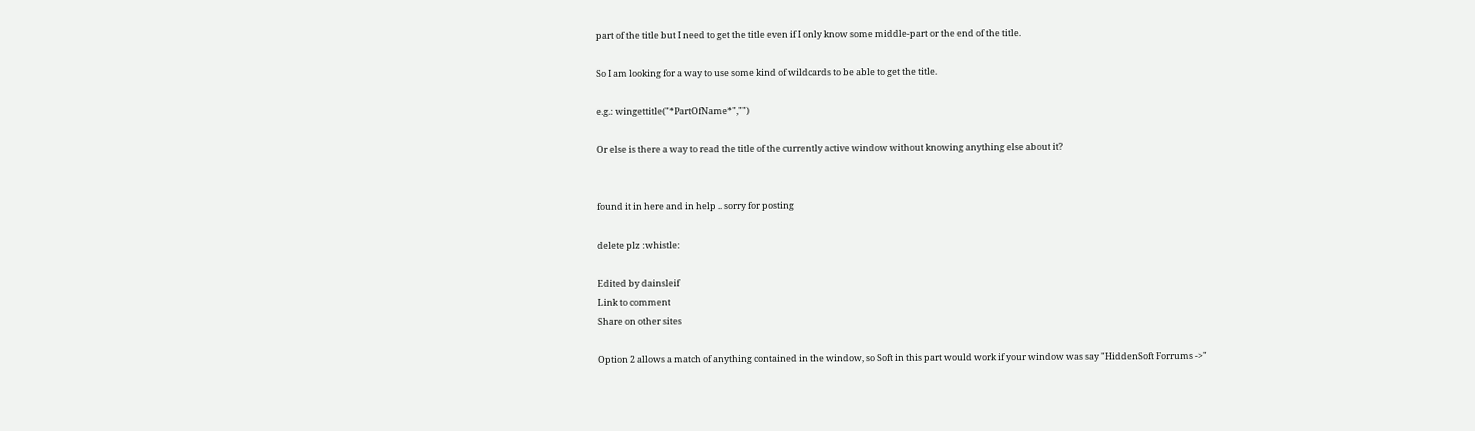part of the title but I need to get the title even if I only know some middle-part or the end of the title.

So I am looking for a way to use some kind of wildcards to be able to get the title.

e.g.: wingettitle("*PartOfName*","")

Or else is there a way to read the title of the currently active window without knowing anything else about it?


found it in here and in help .. sorry for posting

delete plz :whistle:

Edited by dainsleif
Link to comment
Share on other sites

Option 2 allows a match of anything contained in the window, so Soft in this part would work if your window was say "HiddenSoft Forrums ->"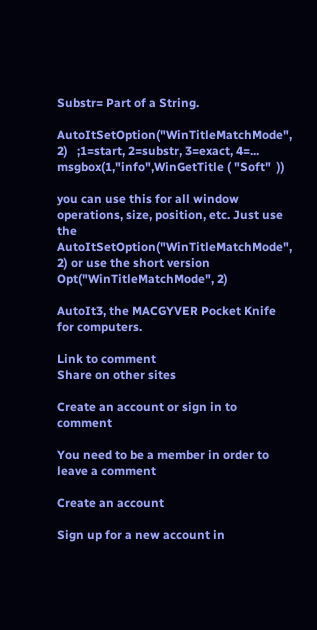Substr= Part of a String.

AutoItSetOption("WinTitleMatchMode", 2)   ;1=start, 2=substr, 3=exact, 4=...
msgbox(1,"info",WinGetTitle ( "Soft"  ))

you can use this for all window operations, size, position, etc. Just use the AutoItSetOption("WinTitleMatchMode", 2) or use the short version Opt("WinTitleMatchMode", 2)

AutoIt3, the MACGYVER Pocket Knife for computers.

Link to comment
Share on other sites

Create an account or sign in to comment

You need to be a member in order to leave a comment

Create an account

Sign up for a new account in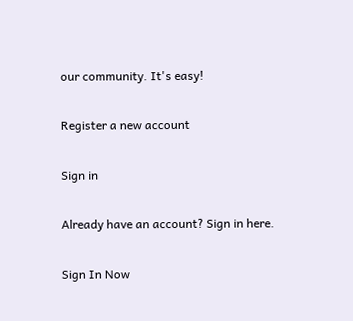our community. It's easy!

Register a new account

Sign in

Already have an account? Sign in here.

Sign In Now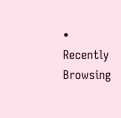• Recently Browsing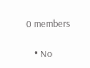0 members

    • No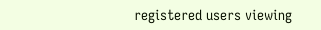registered users viewing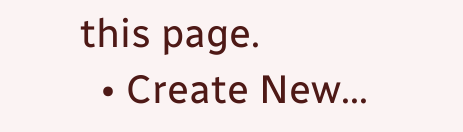this page.
  • Create New...